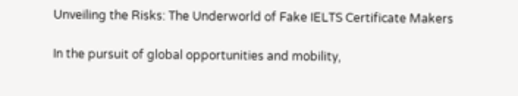Unveiling the Risks: The Underworld of Fake IELTS Certificate Makers

In the pursuit of global opportunities and mobility,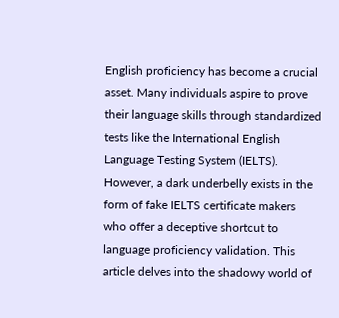English proficiency has become a crucial asset. Many individuals aspire to prove their language skills through standardized tests like the International English Language Testing System (IELTS). However, a dark underbelly exists in the form of fake IELTS certificate makers who offer a deceptive shortcut to language proficiency validation. This article delves into the shadowy world of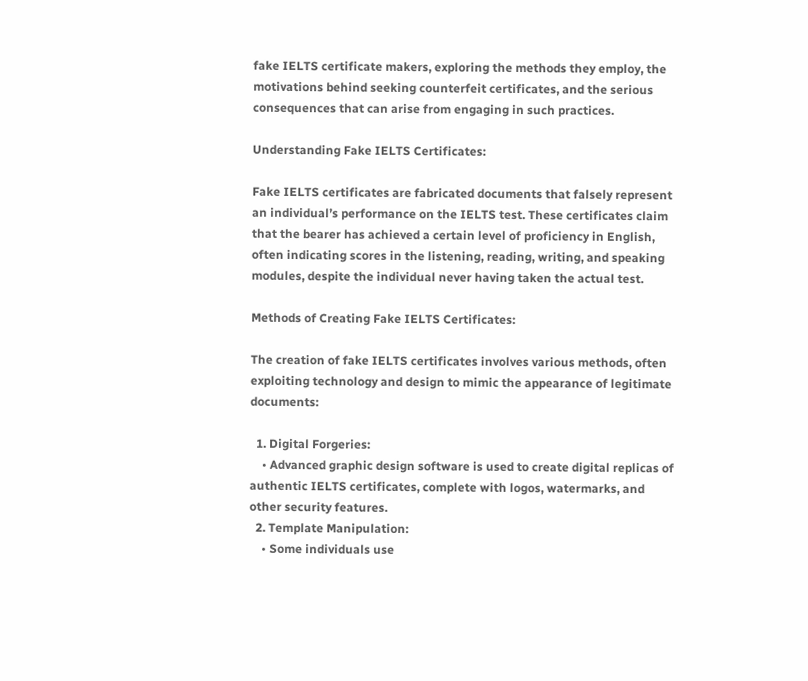fake IELTS certificate makers, exploring the methods they employ, the motivations behind seeking counterfeit certificates, and the serious consequences that can arise from engaging in such practices.

Understanding Fake IELTS Certificates:

Fake IELTS certificates are fabricated documents that falsely represent an individual’s performance on the IELTS test. These certificates claim that the bearer has achieved a certain level of proficiency in English, often indicating scores in the listening, reading, writing, and speaking modules, despite the individual never having taken the actual test.

Methods of Creating Fake IELTS Certificates:

The creation of fake IELTS certificates involves various methods, often exploiting technology and design to mimic the appearance of legitimate documents:

  1. Digital Forgeries:
    • Advanced graphic design software is used to create digital replicas of authentic IELTS certificates, complete with logos, watermarks, and other security features.
  2. Template Manipulation:
    • Some individuals use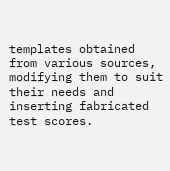templates obtained from various sources, modifying them to suit their needs and inserting fabricated test scores.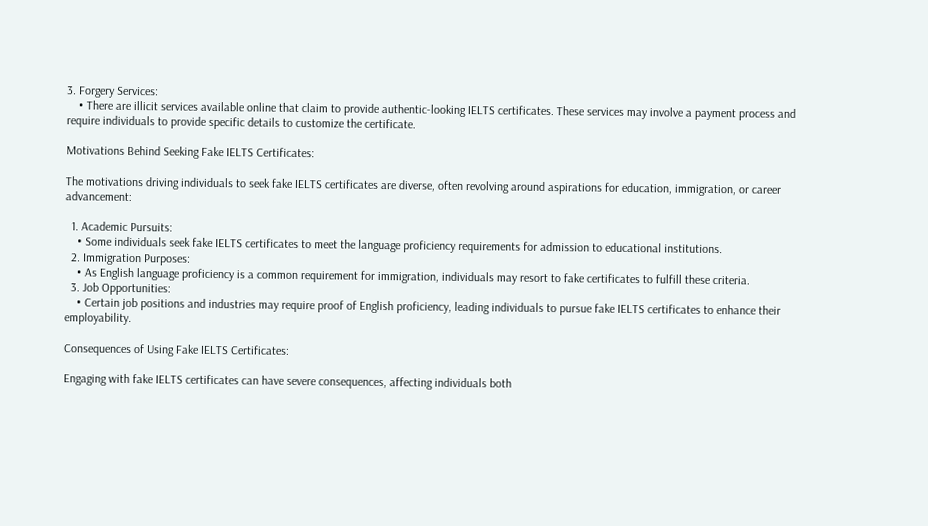3. Forgery Services:
    • There are illicit services available online that claim to provide authentic-looking IELTS certificates. These services may involve a payment process and require individuals to provide specific details to customize the certificate.

Motivations Behind Seeking Fake IELTS Certificates:

The motivations driving individuals to seek fake IELTS certificates are diverse, often revolving around aspirations for education, immigration, or career advancement:

  1. Academic Pursuits:
    • Some individuals seek fake IELTS certificates to meet the language proficiency requirements for admission to educational institutions.
  2. Immigration Purposes:
    • As English language proficiency is a common requirement for immigration, individuals may resort to fake certificates to fulfill these criteria.
  3. Job Opportunities:
    • Certain job positions and industries may require proof of English proficiency, leading individuals to pursue fake IELTS certificates to enhance their employability.

Consequences of Using Fake IELTS Certificates:

Engaging with fake IELTS certificates can have severe consequences, affecting individuals both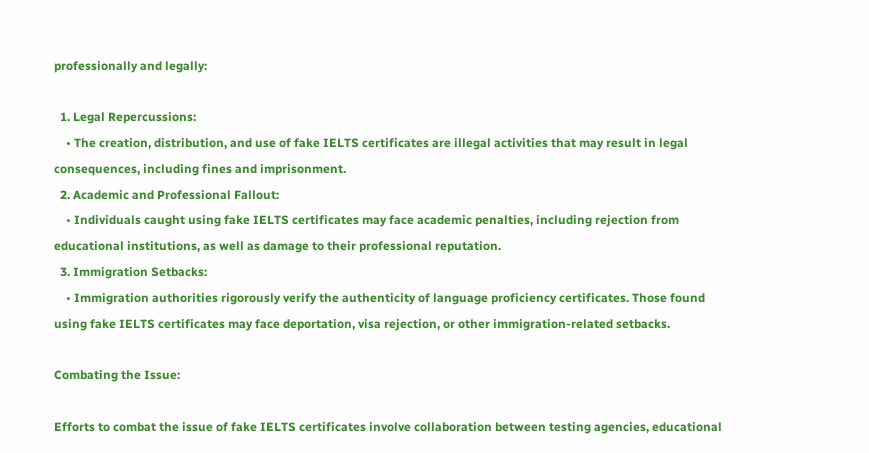professionally and legally:

  1. Legal Repercussions:
    • The creation, distribution, and use of fake IELTS certificates are illegal activities that may result in legal consequences, including fines and imprisonment.
  2. Academic and Professional Fallout:
    • Individuals caught using fake IELTS certificates may face academic penalties, including rejection from educational institutions, as well as damage to their professional reputation.
  3. Immigration Setbacks:
    • Immigration authorities rigorously verify the authenticity of language proficiency certificates. Those found using fake IELTS certificates may face deportation, visa rejection, or other immigration-related setbacks.

Combating the Issue:

Efforts to combat the issue of fake IELTS certificates involve collaboration between testing agencies, educational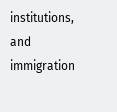institutions, and immigration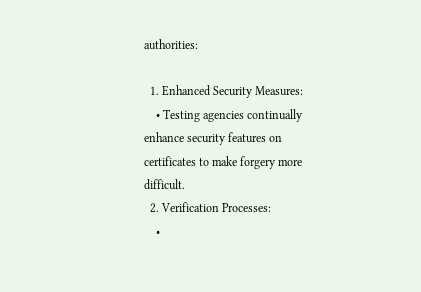authorities:

  1. Enhanced Security Measures:
    • Testing agencies continually enhance security features on certificates to make forgery more difficult.
  2. Verification Processes:
    •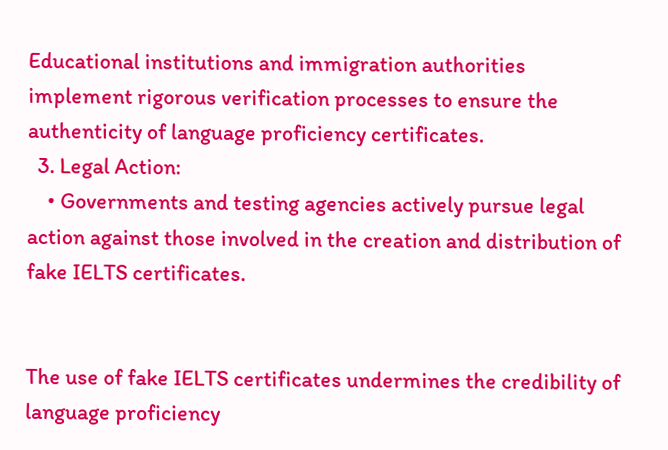Educational institutions and immigration authorities implement rigorous verification processes to ensure the authenticity of language proficiency certificates.
  3. Legal Action:
    • Governments and testing agencies actively pursue legal action against those involved in the creation and distribution of fake IELTS certificates.


The use of fake IELTS certificates undermines the credibility of language proficiency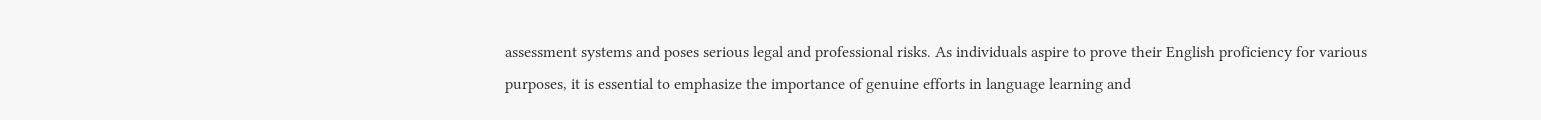assessment systems and poses serious legal and professional risks. As individuals aspire to prove their English proficiency for various purposes, it is essential to emphasize the importance of genuine efforts in language learning and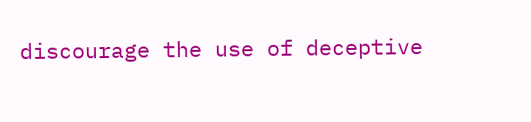discourage the use of deceptive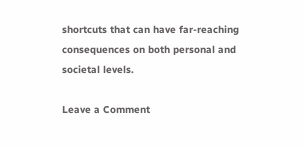shortcuts that can have far-reaching consequences on both personal and societal levels.

Leave a Comment